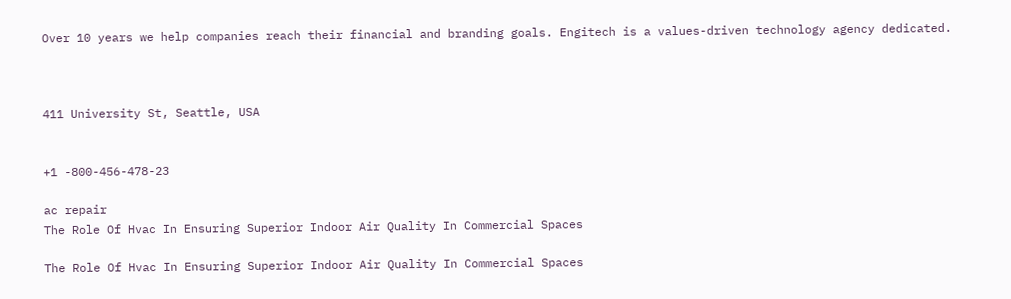Over 10 years we help companies reach their financial and branding goals. Engitech is a values-driven technology agency dedicated.



411 University St, Seattle, USA


+1 -800-456-478-23

ac repair
The Role Of Hvac In Ensuring Superior Indoor Air Quality In Commercial Spaces

The Role Of Hvac In Ensuring Superior Indoor Air Quality In Commercial Spaces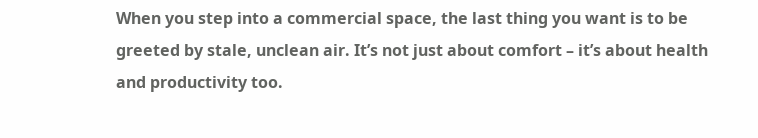When you step into a commercial space, the last thing you want is to be greeted by stale, unclean air. It’s not just about comfort – it’s about health and productivity too.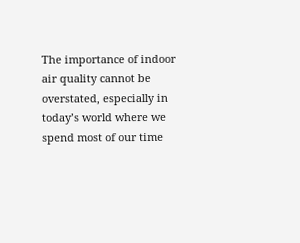The importance of indoor air quality cannot be overstated, especially in today’s world where we spend most of our time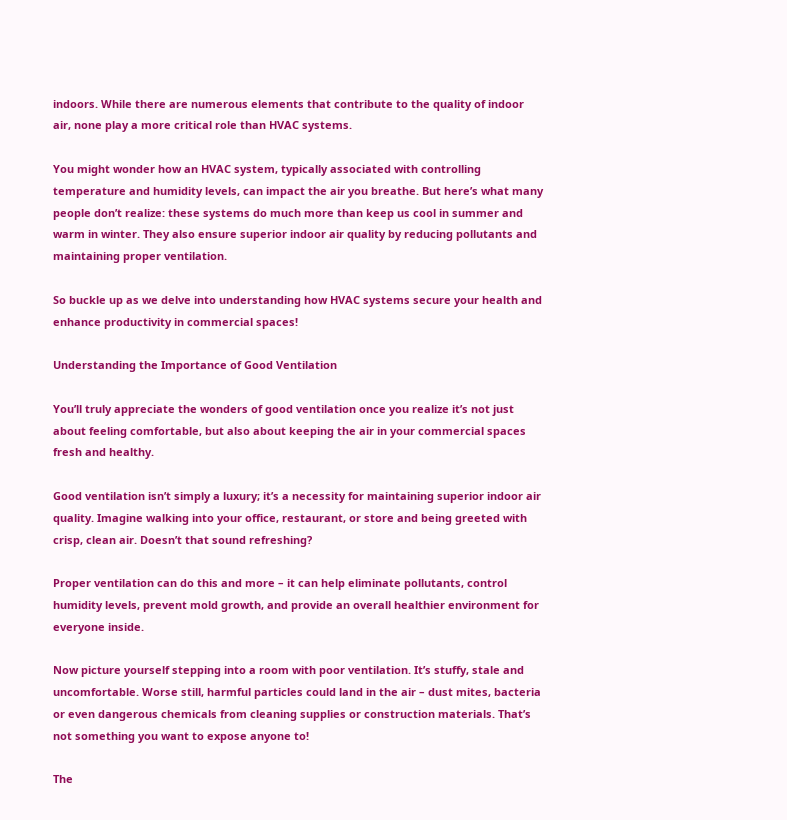indoors. While there are numerous elements that contribute to the quality of indoor air, none play a more critical role than HVAC systems.

You might wonder how an HVAC system, typically associated with controlling temperature and humidity levels, can impact the air you breathe. But here’s what many people don’t realize: these systems do much more than keep us cool in summer and warm in winter. They also ensure superior indoor air quality by reducing pollutants and maintaining proper ventilation.

So buckle up as we delve into understanding how HVAC systems secure your health and enhance productivity in commercial spaces!

Understanding the Importance of Good Ventilation

You’ll truly appreciate the wonders of good ventilation once you realize it’s not just about feeling comfortable, but also about keeping the air in your commercial spaces fresh and healthy.

Good ventilation isn’t simply a luxury; it’s a necessity for maintaining superior indoor air quality. Imagine walking into your office, restaurant, or store and being greeted with crisp, clean air. Doesn’t that sound refreshing?

Proper ventilation can do this and more – it can help eliminate pollutants, control humidity levels, prevent mold growth, and provide an overall healthier environment for everyone inside.

Now picture yourself stepping into a room with poor ventilation. It’s stuffy, stale and uncomfortable. Worse still, harmful particles could land in the air – dust mites, bacteria or even dangerous chemicals from cleaning supplies or construction materials. That’s not something you want to expose anyone to!

The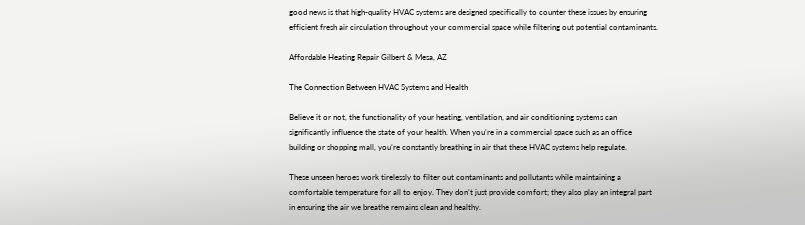good news is that high-quality HVAC systems are designed specifically to counter these issues by ensuring efficient fresh air circulation throughout your commercial space while filtering out potential contaminants.

Affordable Heating Repair Gilbert & Mesa, AZ

The Connection Between HVAC Systems and Health

Believe it or not, the functionality of your heating, ventilation, and air conditioning systems can significantly influence the state of your health. When you’re in a commercial space such as an office building or shopping mall, you’re constantly breathing in air that these HVAC systems help regulate.

These unseen heroes work tirelessly to filter out contaminants and pollutants while maintaining a comfortable temperature for all to enjoy. They don’t just provide comfort; they also play an integral part in ensuring the air we breathe remains clean and healthy.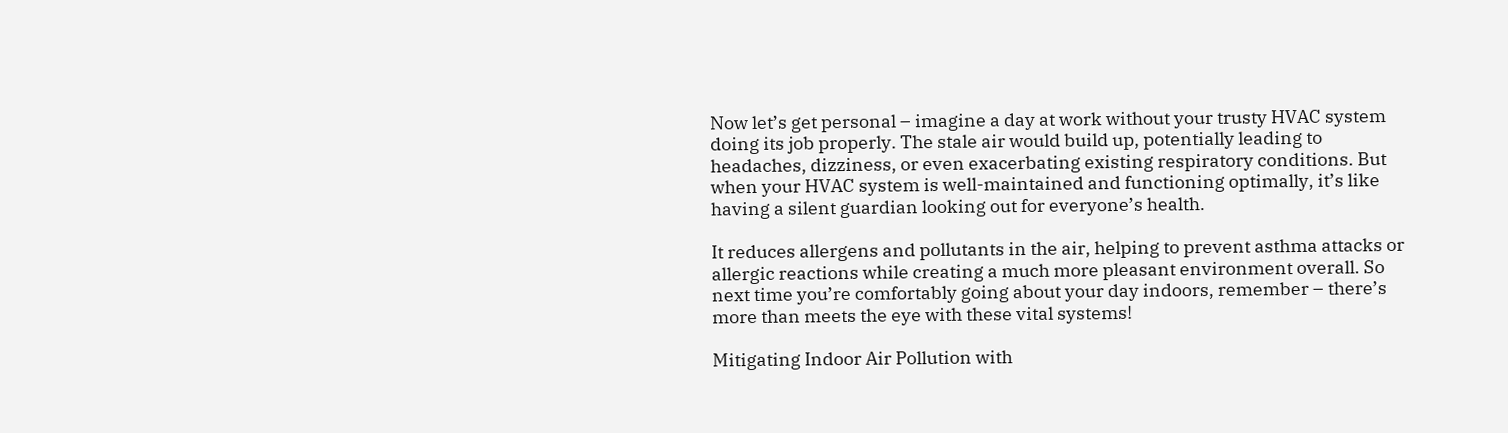Now let’s get personal – imagine a day at work without your trusty HVAC system doing its job properly. The stale air would build up, potentially leading to headaches, dizziness, or even exacerbating existing respiratory conditions. But when your HVAC system is well-maintained and functioning optimally, it’s like having a silent guardian looking out for everyone’s health.

It reduces allergens and pollutants in the air, helping to prevent asthma attacks or allergic reactions while creating a much more pleasant environment overall. So next time you’re comfortably going about your day indoors, remember – there’s more than meets the eye with these vital systems!

Mitigating Indoor Air Pollution with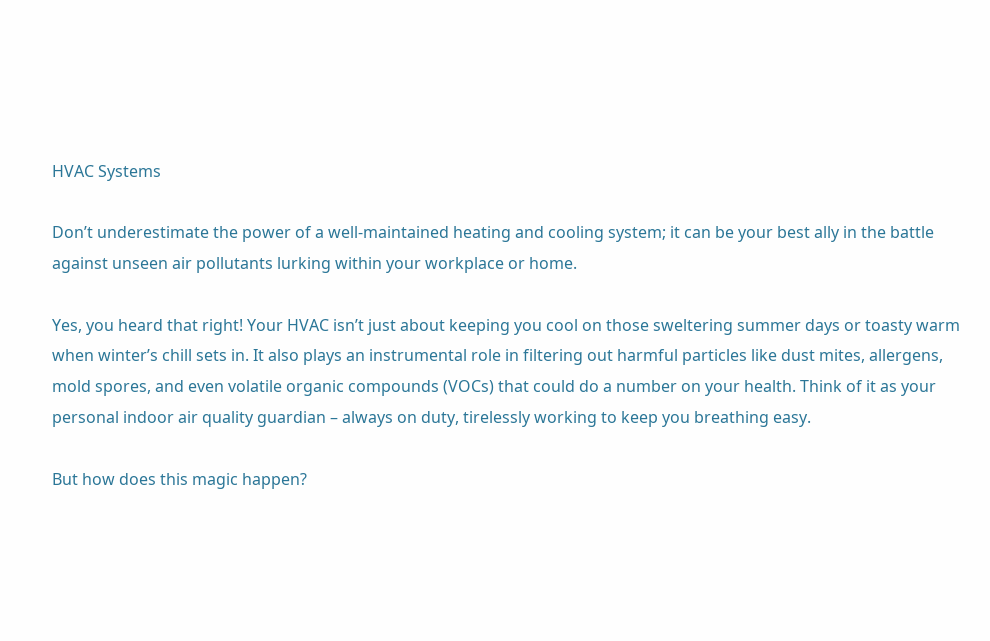HVAC Systems

Don’t underestimate the power of a well-maintained heating and cooling system; it can be your best ally in the battle against unseen air pollutants lurking within your workplace or home.

Yes, you heard that right! Your HVAC isn’t just about keeping you cool on those sweltering summer days or toasty warm when winter’s chill sets in. It also plays an instrumental role in filtering out harmful particles like dust mites, allergens, mold spores, and even volatile organic compounds (VOCs) that could do a number on your health. Think of it as your personal indoor air quality guardian – always on duty, tirelessly working to keep you breathing easy.

But how does this magic happen?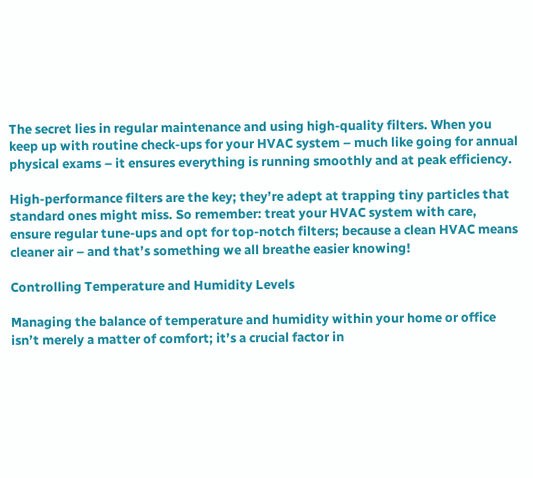The secret lies in regular maintenance and using high-quality filters. When you keep up with routine check-ups for your HVAC system – much like going for annual physical exams – it ensures everything is running smoothly and at peak efficiency.

High-performance filters are the key; they’re adept at trapping tiny particles that standard ones might miss. So remember: treat your HVAC system with care, ensure regular tune-ups and opt for top-notch filters; because a clean HVAC means cleaner air – and that’s something we all breathe easier knowing!

Controlling Temperature and Humidity Levels

Managing the balance of temperature and humidity within your home or office isn’t merely a matter of comfort; it’s a crucial factor in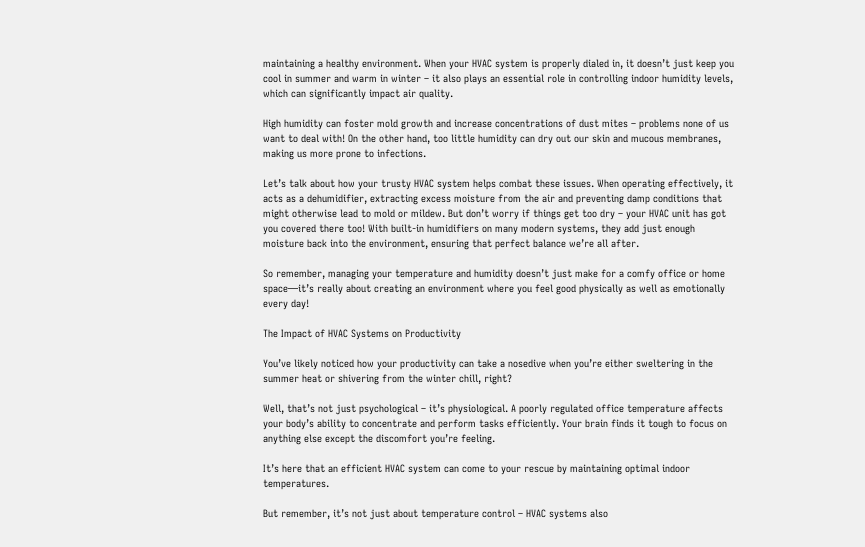maintaining a healthy environment. When your HVAC system is properly dialed in, it doesn’t just keep you cool in summer and warm in winter – it also plays an essential role in controlling indoor humidity levels, which can significantly impact air quality.

High humidity can foster mold growth and increase concentrations of dust mites – problems none of us want to deal with! On the other hand, too little humidity can dry out our skin and mucous membranes, making us more prone to infections.

Let’s talk about how your trusty HVAC system helps combat these issues. When operating effectively, it acts as a dehumidifier, extracting excess moisture from the air and preventing damp conditions that might otherwise lead to mold or mildew. But don’t worry if things get too dry – your HVAC unit has got you covered there too! With built-in humidifiers on many modern systems, they add just enough moisture back into the environment, ensuring that perfect balance we’re all after.

So remember, managing your temperature and humidity doesn’t just make for a comfy office or home space—it’s really about creating an environment where you feel good physically as well as emotionally every day!

The Impact of HVAC Systems on Productivity

You’ve likely noticed how your productivity can take a nosedive when you’re either sweltering in the summer heat or shivering from the winter chill, right?

Well, that’s not just psychological – it’s physiological. A poorly regulated office temperature affects your body’s ability to concentrate and perform tasks efficiently. Your brain finds it tough to focus on anything else except the discomfort you’re feeling.

It’s here that an efficient HVAC system can come to your rescue by maintaining optimal indoor temperatures.

But remember, it’s not just about temperature control – HVAC systems also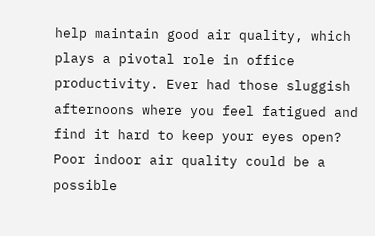help maintain good air quality, which plays a pivotal role in office productivity. Ever had those sluggish afternoons where you feel fatigued and find it hard to keep your eyes open? Poor indoor air quality could be a possible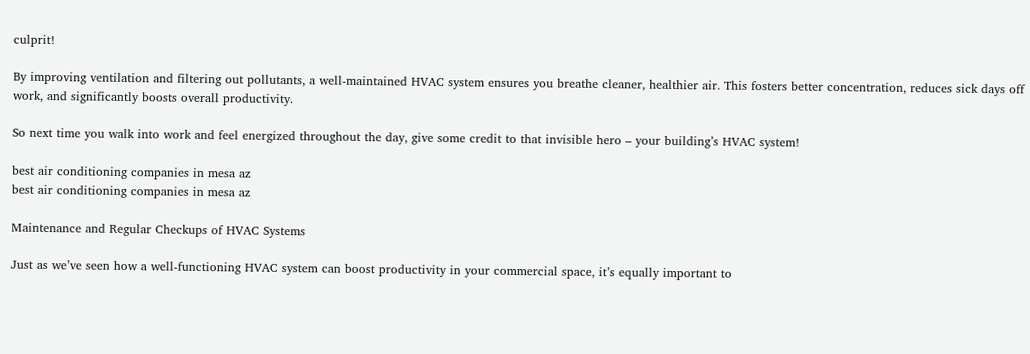culprit!

By improving ventilation and filtering out pollutants, a well-maintained HVAC system ensures you breathe cleaner, healthier air. This fosters better concentration, reduces sick days off work, and significantly boosts overall productivity.

So next time you walk into work and feel energized throughout the day, give some credit to that invisible hero – your building’s HVAC system!

best air conditioning companies in mesa az
best air conditioning companies in mesa az

Maintenance and Regular Checkups of HVAC Systems

Just as we’ve seen how a well-functioning HVAC system can boost productivity in your commercial space, it’s equally important to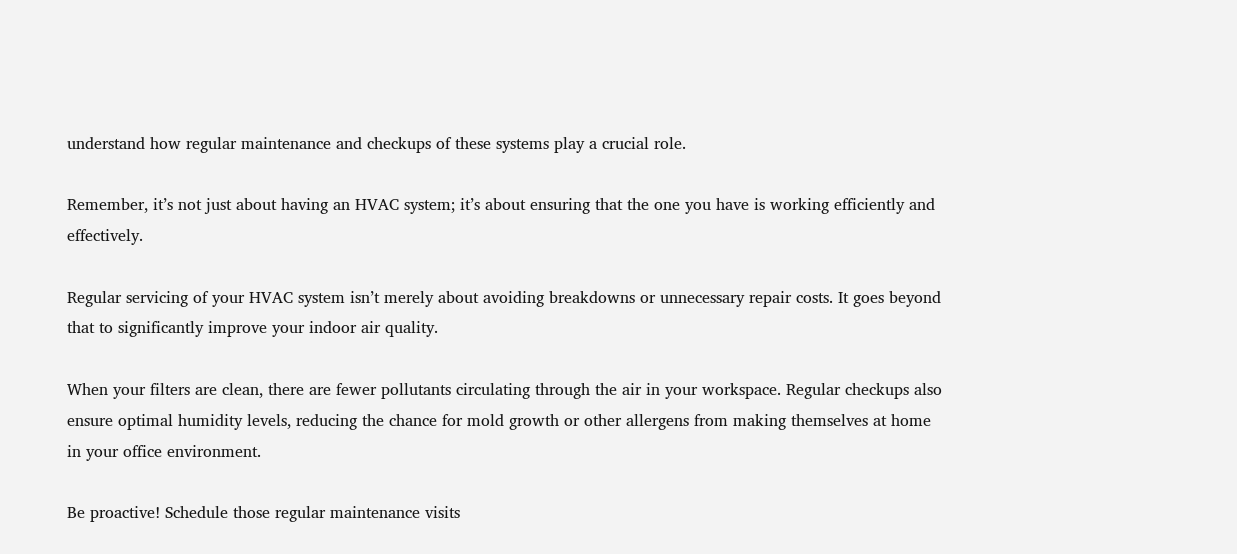understand how regular maintenance and checkups of these systems play a crucial role.

Remember, it’s not just about having an HVAC system; it’s about ensuring that the one you have is working efficiently and effectively.

Regular servicing of your HVAC system isn’t merely about avoiding breakdowns or unnecessary repair costs. It goes beyond that to significantly improve your indoor air quality.

When your filters are clean, there are fewer pollutants circulating through the air in your workspace. Regular checkups also ensure optimal humidity levels, reducing the chance for mold growth or other allergens from making themselves at home in your office environment.

Be proactive! Schedule those regular maintenance visits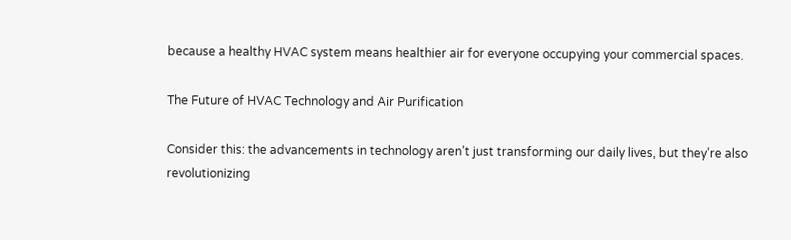because a healthy HVAC system means healthier air for everyone occupying your commercial spaces.

The Future of HVAC Technology and Air Purification

Consider this: the advancements in technology aren’t just transforming our daily lives, but they’re also revolutionizing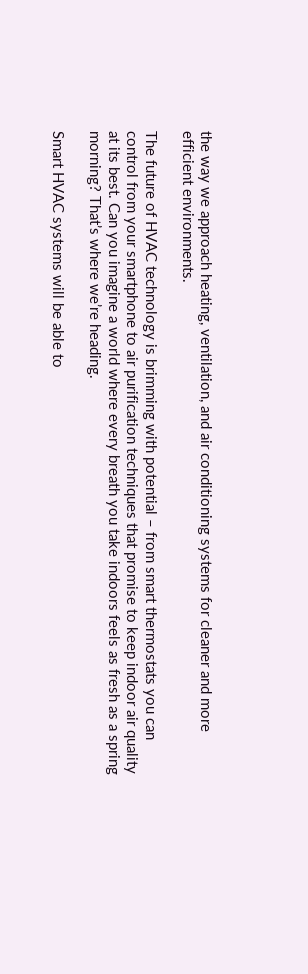the way we approach heating, ventilation, and air conditioning systems for cleaner and more efficient environments.

The future of HVAC technology is brimming with potential – from smart thermostats you can control from your smartphone to air purification techniques that promise to keep indoor air quality at its best. Can you imagine a world where every breath you take indoors feels as fresh as a spring morning? That’s where we’re heading.

Smart HVAC systems will be able to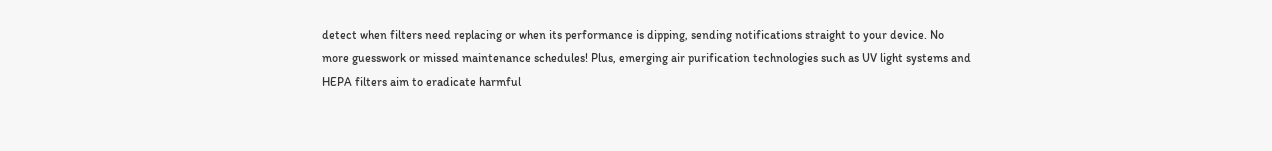detect when filters need replacing or when its performance is dipping, sending notifications straight to your device. No more guesswork or missed maintenance schedules! Plus, emerging air purification technologies such as UV light systems and HEPA filters aim to eradicate harmful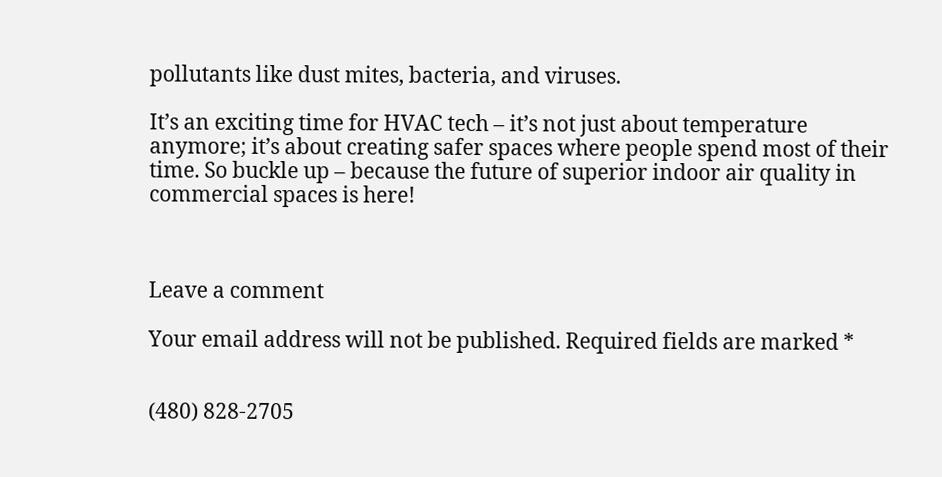pollutants like dust mites, bacteria, and viruses.

It’s an exciting time for HVAC tech – it’s not just about temperature anymore; it’s about creating safer spaces where people spend most of their time. So buckle up – because the future of superior indoor air quality in commercial spaces is here!



Leave a comment

Your email address will not be published. Required fields are marked *


(480) 828-2705